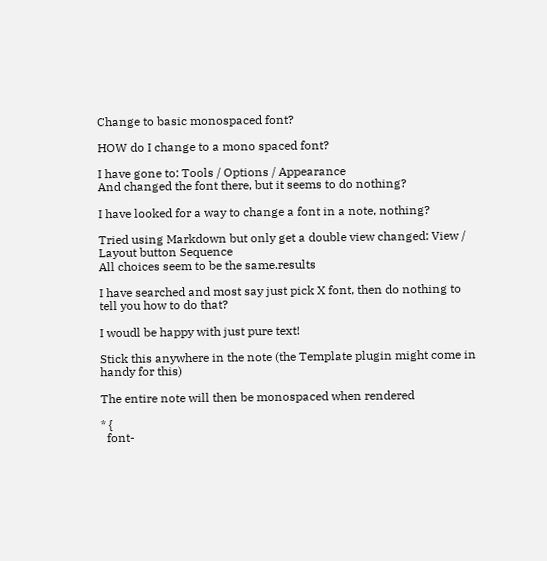Change to basic monospaced font?

HOW do I change to a mono spaced font?

I have gone to: Tools / Options / Appearance
And changed the font there, but it seems to do nothing?

I have looked for a way to change a font in a note, nothing?

Tried using Markdown but only get a double view changed: View / Layout button Sequence
All choices seem to be the same.results

I have searched and most say just pick X font, then do nothing to tell you how to do that?

I woudl be happy with just pure text!

Stick this anywhere in the note (the Template plugin might come in handy for this)

The entire note will then be monospaced when rendered

* {
  font-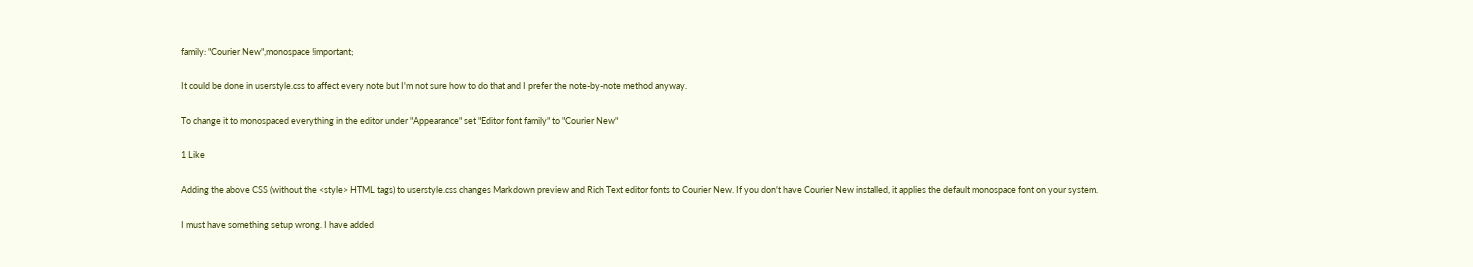family: "Courier New",monospace !important;

It could be done in userstyle.css to affect every note but I'm not sure how to do that and I prefer the note-by-note method anyway.

To change it to monospaced everything in the editor under "Appearance" set "Editor font family" to "Courier New"

1 Like

Adding the above CSS (without the <style> HTML tags) to userstyle.css changes Markdown preview and Rich Text editor fonts to Courier New. If you don't have Courier New installed, it applies the default monospace font on your system.

I must have something setup wrong. I have added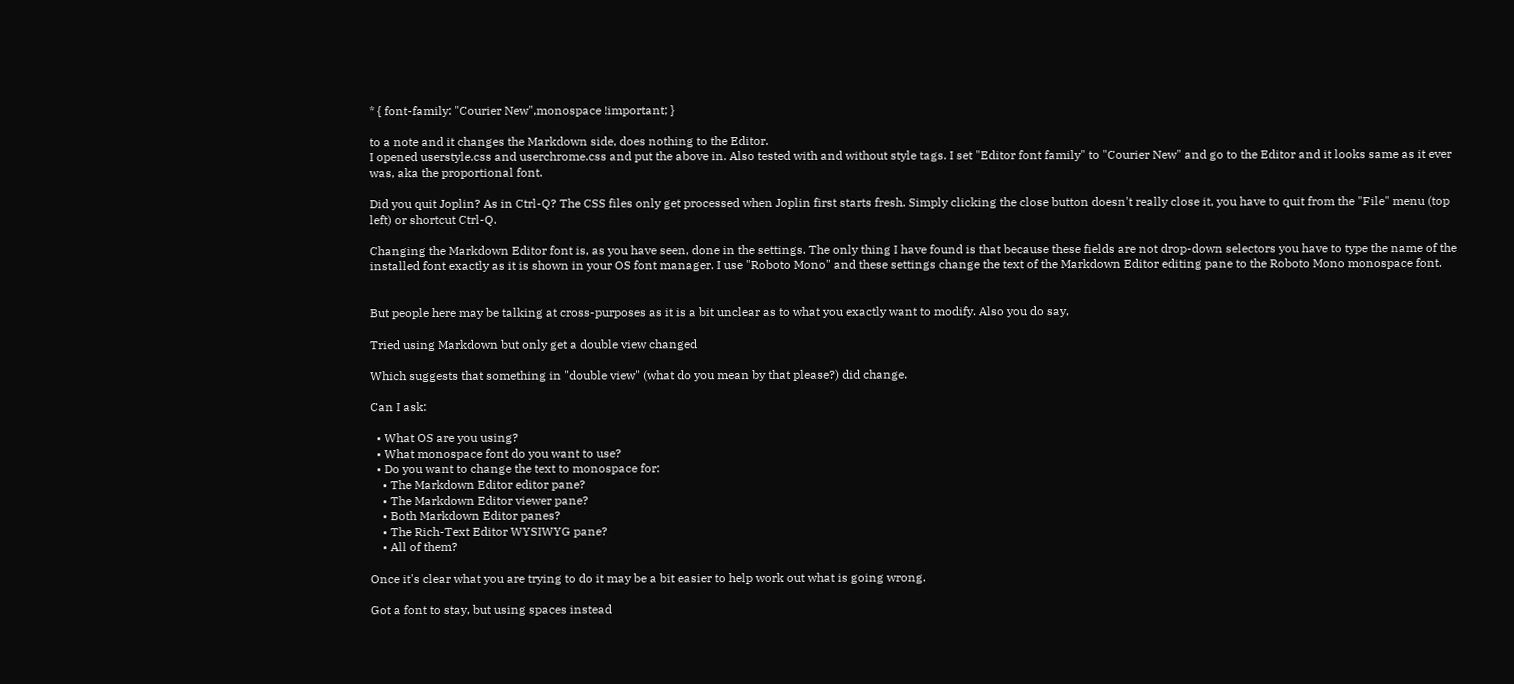* { font-family: "Courier New",monospace !important; }

to a note and it changes the Markdown side, does nothing to the Editor.
I opened userstyle.css and userchrome.css and put the above in. Also tested with and without style tags. I set "Editor font family" to "Courier New" and go to the Editor and it looks same as it ever was, aka the proportional font.

Did you quit Joplin? As in Ctrl-Q? The CSS files only get processed when Joplin first starts fresh. Simply clicking the close button doesn't really close it, you have to quit from the "File" menu (top left) or shortcut Ctrl-Q.

Changing the Markdown Editor font is, as you have seen, done in the settings. The only thing I have found is that because these fields are not drop-down selectors you have to type the name of the installed font exactly as it is shown in your OS font manager. I use "Roboto Mono" and these settings change the text of the Markdown Editor editing pane to the Roboto Mono monospace font.


But people here may be talking at cross-purposes as it is a bit unclear as to what you exactly want to modify. Also you do say,

Tried using Markdown but only get a double view changed

Which suggests that something in "double view" (what do you mean by that please?) did change.

Can I ask:

  • What OS are you using?
  • What monospace font do you want to use?
  • Do you want to change the text to monospace for:
    • The Markdown Editor editor pane?
    • The Markdown Editor viewer pane?
    • Both Markdown Editor panes?
    • The Rich-Text Editor WYSIWYG pane?
    • All of them?

Once it's clear what you are trying to do it may be a bit easier to help work out what is going wrong.

Got a font to stay, but using spaces instead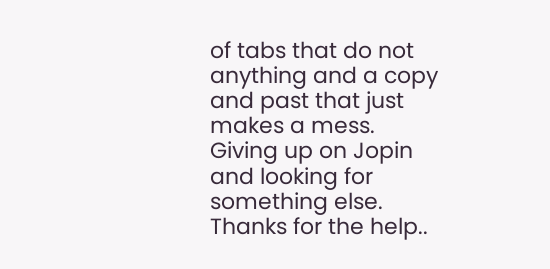of tabs that do not anything and a copy and past that just makes a mess. Giving up on Jopin and looking for something else.
Thanks for the help..